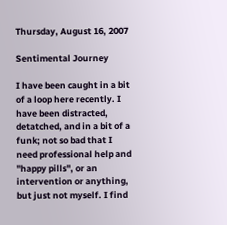Thursday, August 16, 2007

Sentimental Journey

I have been caught in a bit of a loop here recently. I have been distracted, detatched, and in a bit of a funk; not so bad that I need professional help and "happy pills", or an intervention or anything, but just not myself. I find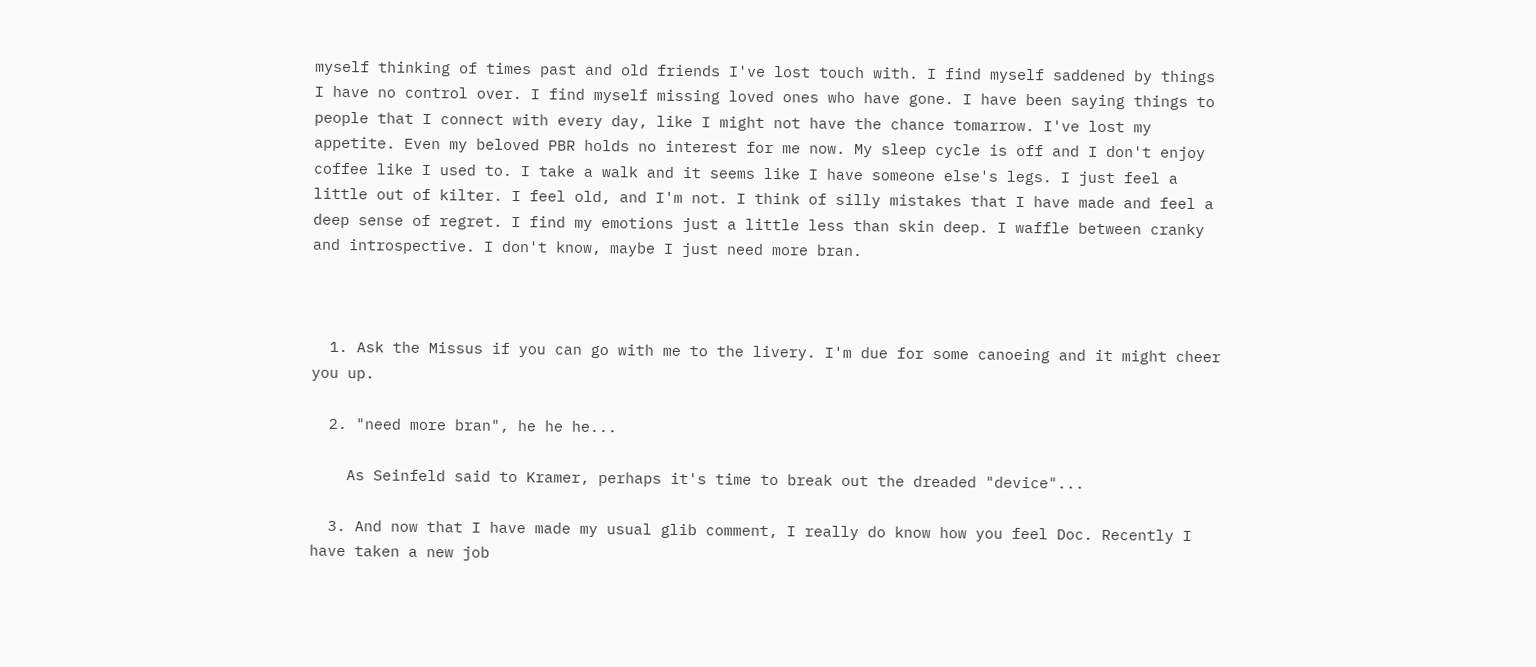myself thinking of times past and old friends I've lost touch with. I find myself saddened by things I have no control over. I find myself missing loved ones who have gone. I have been saying things to people that I connect with every day, like I might not have the chance tomarrow. I've lost my appetite. Even my beloved PBR holds no interest for me now. My sleep cycle is off and I don't enjoy coffee like I used to. I take a walk and it seems like I have someone else's legs. I just feel a little out of kilter. I feel old, and I'm not. I think of silly mistakes that I have made and feel a deep sense of regret. I find my emotions just a little less than skin deep. I waffle between cranky and introspective. I don't know, maybe I just need more bran.



  1. Ask the Missus if you can go with me to the livery. I'm due for some canoeing and it might cheer you up.

  2. "need more bran", he he he...

    As Seinfeld said to Kramer, perhaps it's time to break out the dreaded "device"...

  3. And now that I have made my usual glib comment, I really do know how you feel Doc. Recently I have taken a new job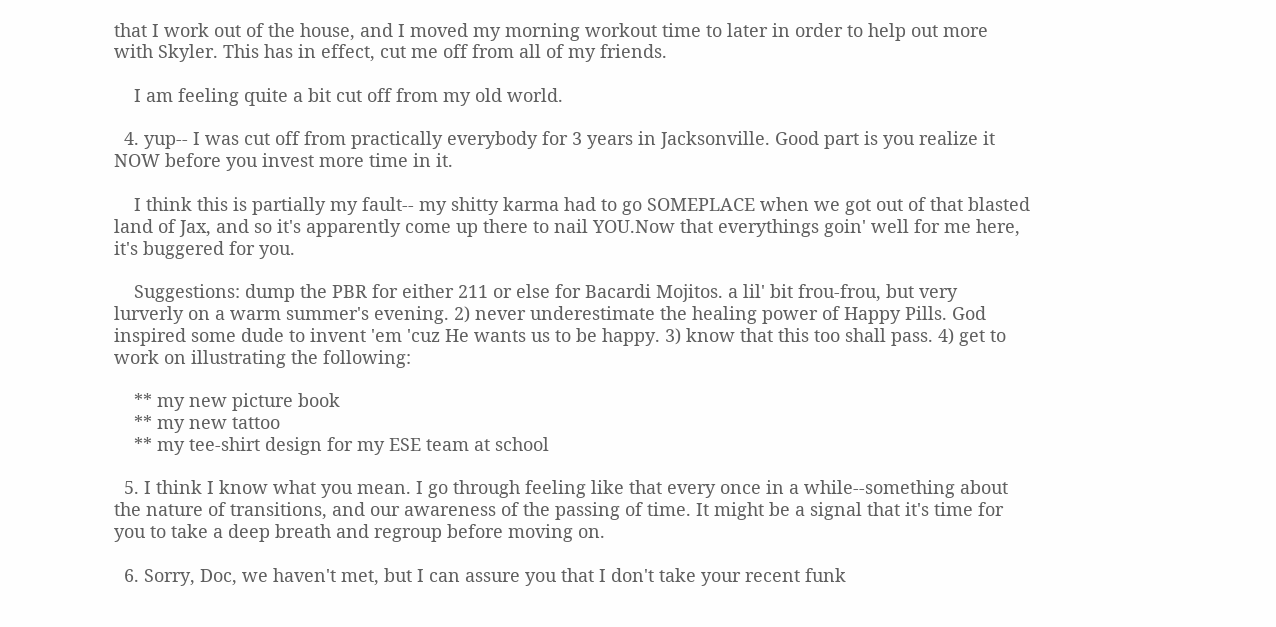that I work out of the house, and I moved my morning workout time to later in order to help out more with Skyler. This has in effect, cut me off from all of my friends.

    I am feeling quite a bit cut off from my old world.

  4. yup-- I was cut off from practically everybody for 3 years in Jacksonville. Good part is you realize it NOW before you invest more time in it.

    I think this is partially my fault-- my shitty karma had to go SOMEPLACE when we got out of that blasted land of Jax, and so it's apparently come up there to nail YOU.Now that everythings goin' well for me here, it's buggered for you.

    Suggestions: dump the PBR for either 211 or else for Bacardi Mojitos. a lil' bit frou-frou, but very lurverly on a warm summer's evening. 2) never underestimate the healing power of Happy Pills. God inspired some dude to invent 'em 'cuz He wants us to be happy. 3) know that this too shall pass. 4) get to work on illustrating the following:

    ** my new picture book
    ** my new tattoo
    ** my tee-shirt design for my ESE team at school

  5. I think I know what you mean. I go through feeling like that every once in a while--something about the nature of transitions, and our awareness of the passing of time. It might be a signal that it's time for you to take a deep breath and regroup before moving on.

  6. Sorry, Doc, we haven't met, but I can assure you that I don't take your recent funk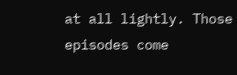at all lightly. Those episodes come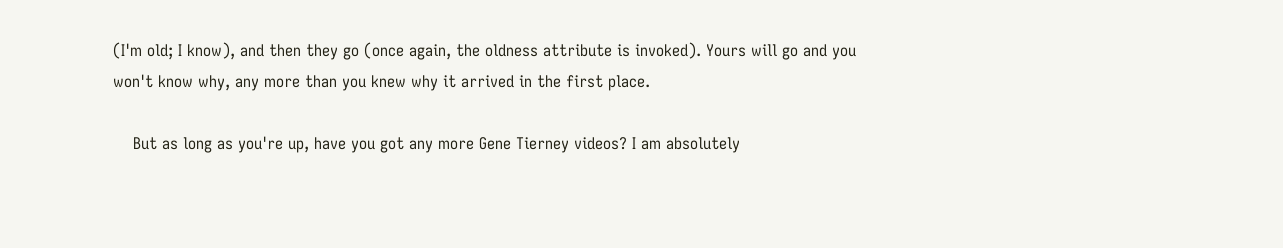(I'm old; I know), and then they go (once again, the oldness attribute is invoked). Yours will go and you won't know why, any more than you knew why it arrived in the first place.

    But as long as you're up, have you got any more Gene Tierney videos? I am absolutely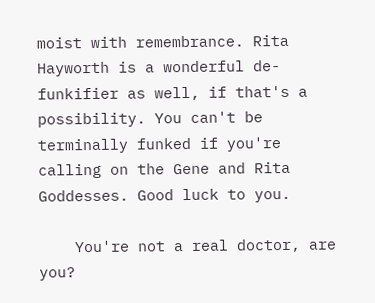moist with remembrance. Rita Hayworth is a wonderful de-funkifier as well, if that's a possibility. You can't be terminally funked if you're calling on the Gene and Rita Goddesses. Good luck to you.

    You're not a real doctor, are you?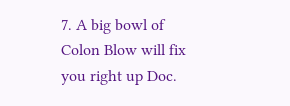7. A big bowl of Colon Blow will fix you right up Doc.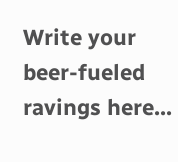Write your beer-fueled ravings here...